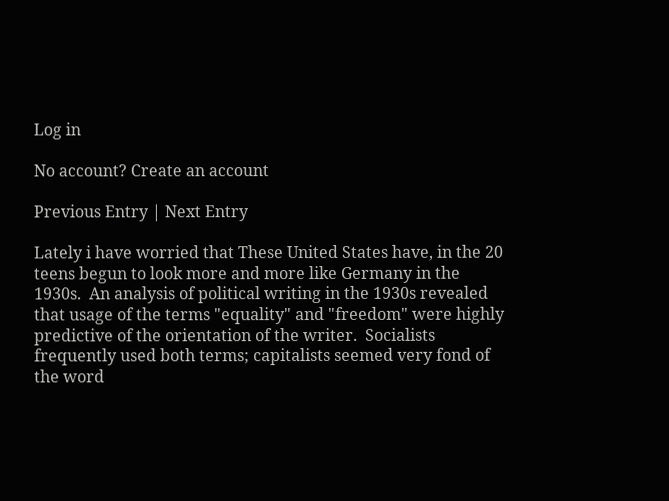Log in

No account? Create an account

Previous Entry | Next Entry

Lately i have worried that These United States have, in the 20 teens begun to look more and more like Germany in the 1930s.  An analysis of political writing in the 1930s revealed that usage of the terms "equality" and "freedom" were highly predictive of the orientation of the writer.  Socialists frequently used both terms; capitalists seemed very fond of the word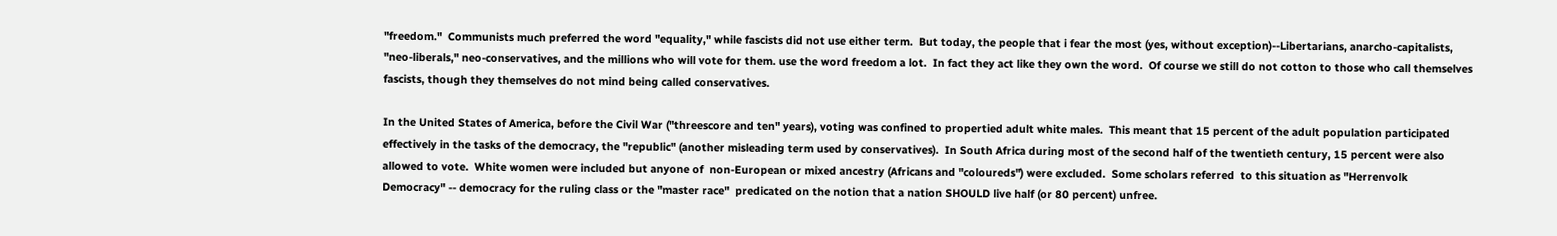"freedom."  Communists much preferred the word "equality," while fascists did not use either term.  But today, the people that i fear the most (yes, without exception)--Libertarians, anarcho-capitalists, "neo-liberals," neo-conservatives, and the millions who will vote for them. use the word freedom a lot.  In fact they act like they own the word.  Of course we still do not cotton to those who call themselves fascists, though they themselves do not mind being called conservatives.

In the United States of America, before the Civil War ("threescore and ten" years), voting was confined to propertied adult white males.  This meant that 15 percent of the adult population participated effectively in the tasks of the democracy, the "republic" (another misleading term used by conservatives).  In South Africa during most of the second half of the twentieth century, 15 percent were also allowed to vote.  White women were included but anyone of  non-European or mixed ancestry (Africans and "coloureds") were excluded.  Some scholars referred  to this situation as "Herrenvolk Democracy" -- democracy for the ruling class or the "master race"  predicated on the notion that a nation SHOULD live half (or 80 percent) unfree.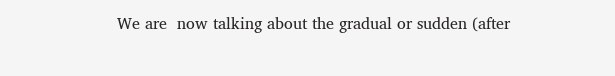We are  now talking about the gradual or sudden (after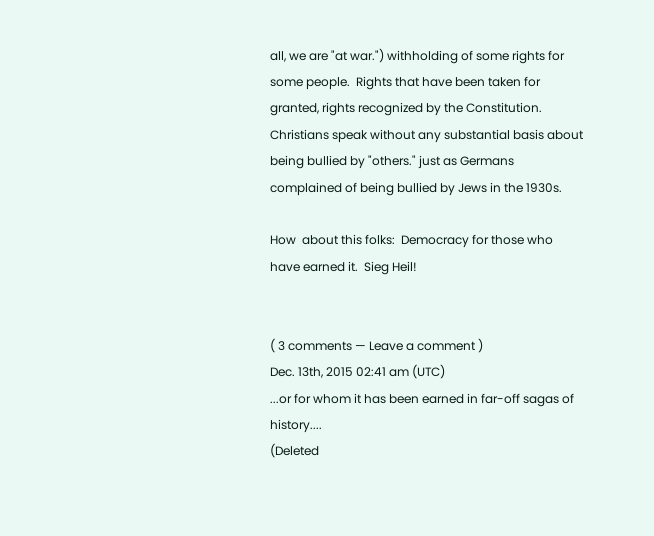all, we are "at war.") withholding of some rights for some people.  Rights that have been taken for granted, rights recognized by the Constitution.  Christians speak without any substantial basis about being bullied by "others." just as Germans complained of being bullied by Jews in the 1930s.

How  about this folks:  Democracy for those who have earned it.  Sieg Heil!


( 3 comments — Leave a comment )
Dec. 13th, 2015 02:41 am (UTC)
...or for whom it has been earned in far-off sagas of history....
(Deleted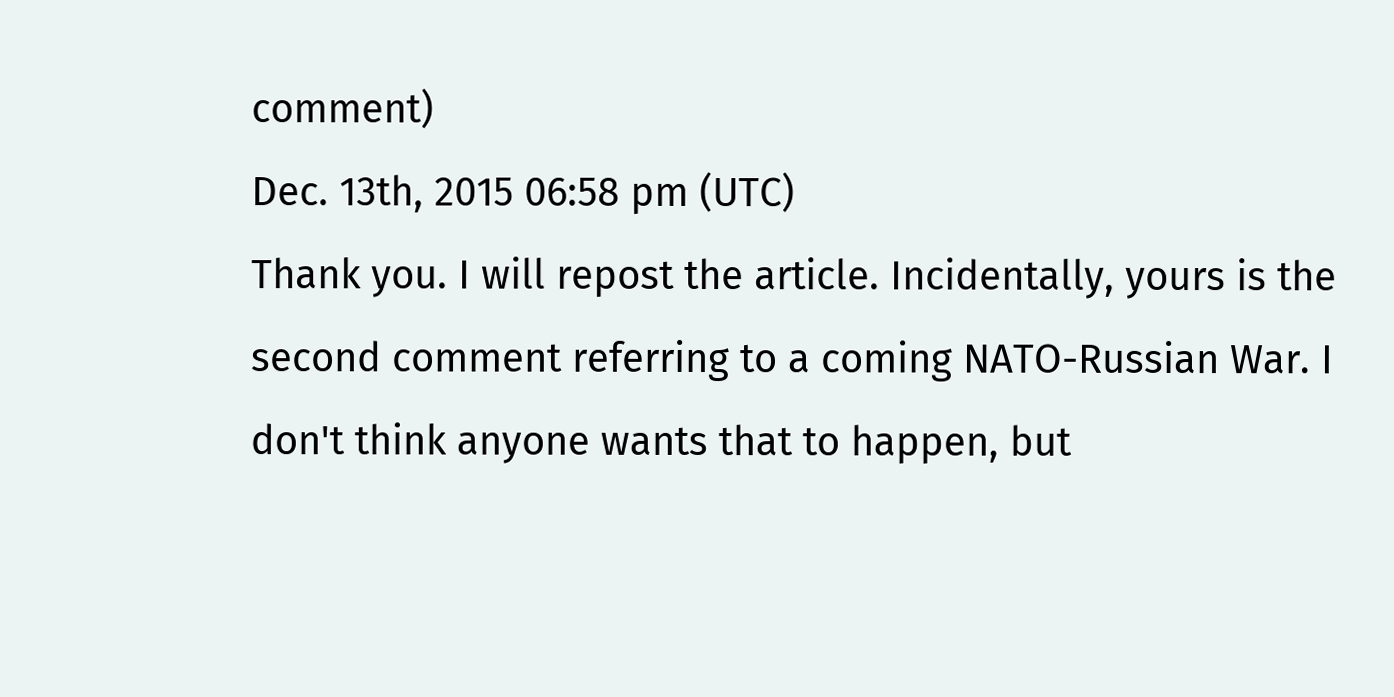comment)
Dec. 13th, 2015 06:58 pm (UTC)
Thank you. I will repost the article. Incidentally, yours is the second comment referring to a coming NATO-Russian War. I don't think anyone wants that to happen, but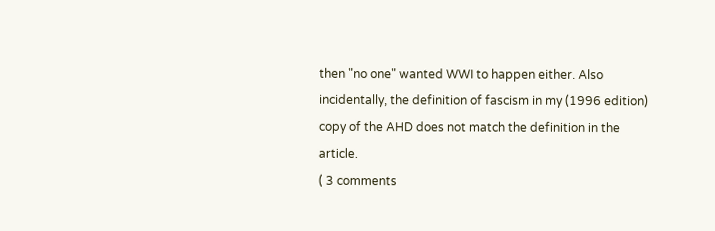then "no one" wanted WWI to happen either. Also incidentally, the definition of fascism in my (1996 edition) copy of the AHD does not match the definition in the article.
( 3 comments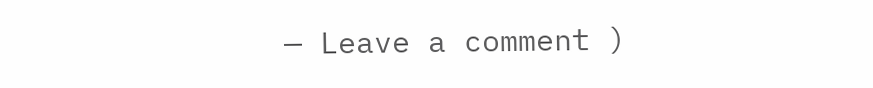— Leave a comment )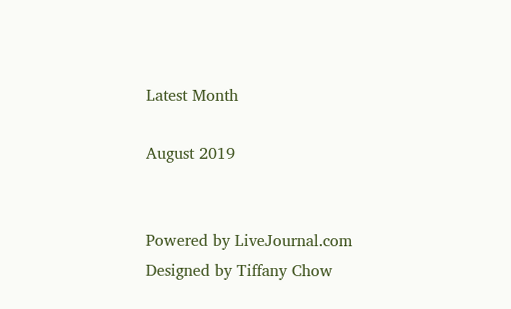Latest Month

August 2019


Powered by LiveJournal.com
Designed by Tiffany Chow